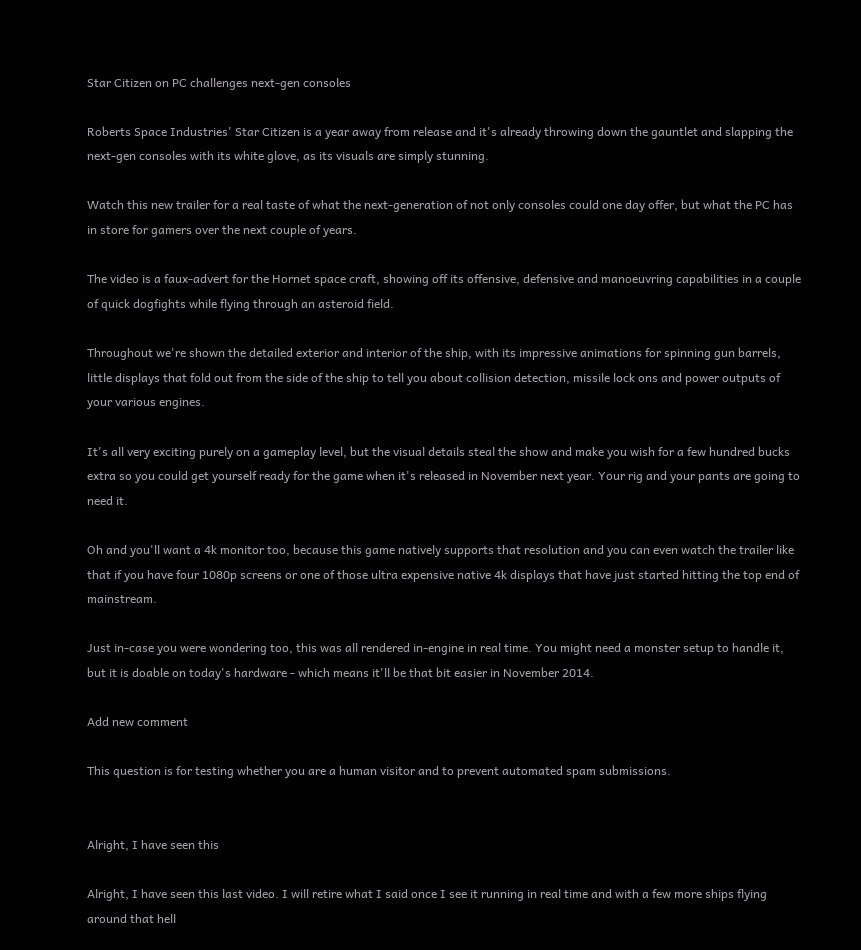Star Citizen on PC challenges next-gen consoles

Roberts Space Industries' Star Citizen is a year away from release and it's already throwing down the gauntlet and slapping the next-gen consoles with its white glove, as its visuals are simply stunning.

Watch this new trailer for a real taste of what the next-generation of not only consoles could one day offer, but what the PC has in store for gamers over the next couple of years.

The video is a faux-advert for the Hornet space craft, showing off its offensive, defensive and manoeuvring capabilities in a couple of quick dogfights while flying through an asteroid field.

Throughout we're shown the detailed exterior and interior of the ship, with its impressive animations for spinning gun barrels, little displays that fold out from the side of the ship to tell you about collision detection, missile lock ons and power outputs of your various engines.

It's all very exciting purely on a gameplay level, but the visual details steal the show and make you wish for a few hundred bucks extra so you could get yourself ready for the game when it's released in November next year. Your rig and your pants are going to need it.

Oh and you'll want a 4k monitor too, because this game natively supports that resolution and you can even watch the trailer like that if you have four 1080p screens or one of those ultra expensive native 4k displays that have just started hitting the top end of mainstream.

Just in-case you were wondering too, this was all rendered in-engine in real time. You might need a monster setup to handle it, but it is doable on today's hardware - which means it'll be that bit easier in November 2014.

Add new comment

This question is for testing whether you are a human visitor and to prevent automated spam submissions.


Alright, I have seen this

Alright, I have seen this last video. I will retire what I said once I see it running in real time and with a few more ships flying around that hell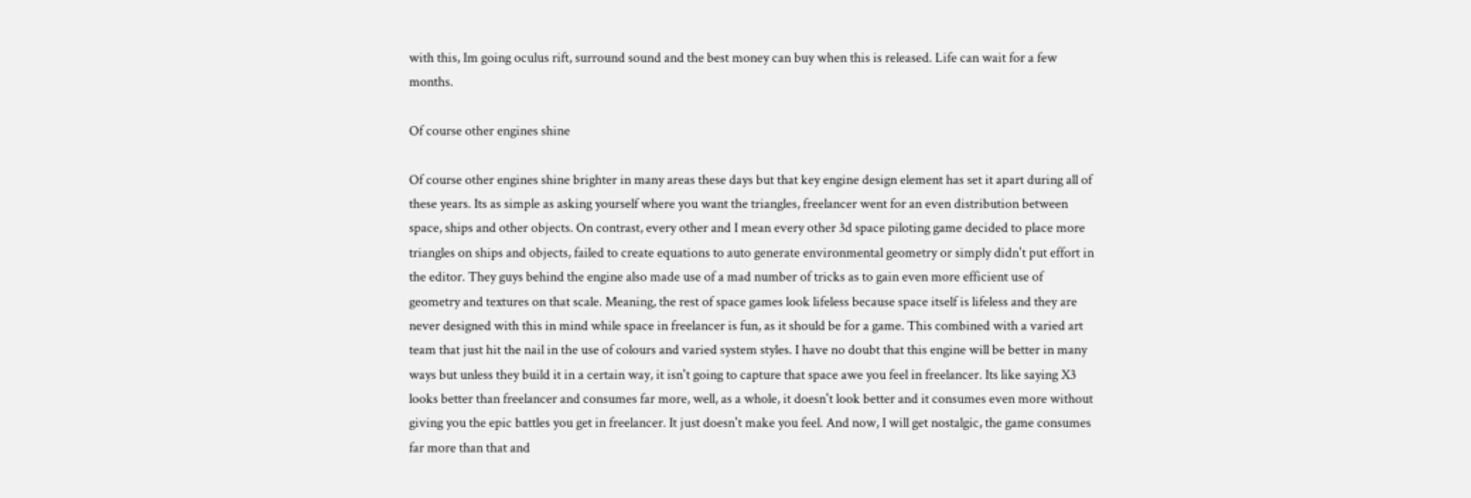with this, Im going oculus rift, surround sound and the best money can buy when this is released. Life can wait for a few months.

Of course other engines shine

Of course other engines shine brighter in many areas these days but that key engine design element has set it apart during all of these years. Its as simple as asking yourself where you want the triangles, freelancer went for an even distribution between space, ships and other objects. On contrast, every other and I mean every other 3d space piloting game decided to place more triangles on ships and objects, failed to create equations to auto generate environmental geometry or simply didn't put effort in the editor. They guys behind the engine also made use of a mad number of tricks as to gain even more efficient use of geometry and textures on that scale. Meaning, the rest of space games look lifeless because space itself is lifeless and they are never designed with this in mind while space in freelancer is fun, as it should be for a game. This combined with a varied art team that just hit the nail in the use of colours and varied system styles. I have no doubt that this engine will be better in many ways but unless they build it in a certain way, it isn't going to capture that space awe you feel in freelancer. Its like saying X3 looks better than freelancer and consumes far more, well, as a whole, it doesn't look better and it consumes even more without giving you the epic battles you get in freelancer. It just doesn't make you feel. And now, I will get nostalgic, the game consumes far more than that and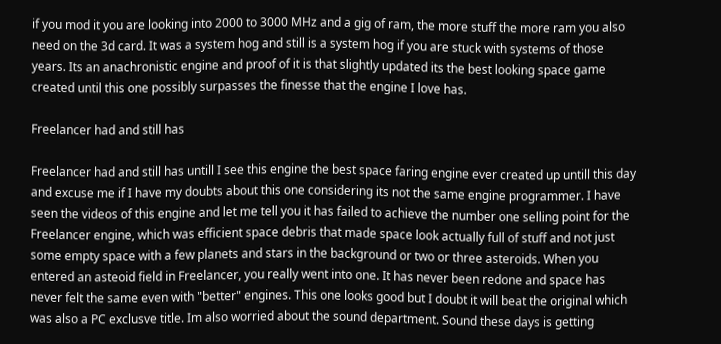if you mod it you are looking into 2000 to 3000 MHz and a gig of ram, the more stuff the more ram you also need on the 3d card. It was a system hog and still is a system hog if you are stuck with systems of those years. Its an anachronistic engine and proof of it is that slightly updated its the best looking space game created until this one possibly surpasses the finesse that the engine I love has.

Freelancer had and still has

Freelancer had and still has untill I see this engine the best space faring engine ever created up untill this day and excuse me if I have my doubts about this one considering its not the same engine programmer. I have seen the videos of this engine and let me tell you it has failed to achieve the number one selling point for the Freelancer engine, which was efficient space debris that made space look actually full of stuff and not just some empty space with a few planets and stars in the background or two or three asteroids. When you entered an asteoid field in Freelancer, you really went into one. It has never been redone and space has never felt the same even with "better" engines. This one looks good but I doubt it will beat the original which was also a PC exclusve title. Im also worried about the sound department. Sound these days is getting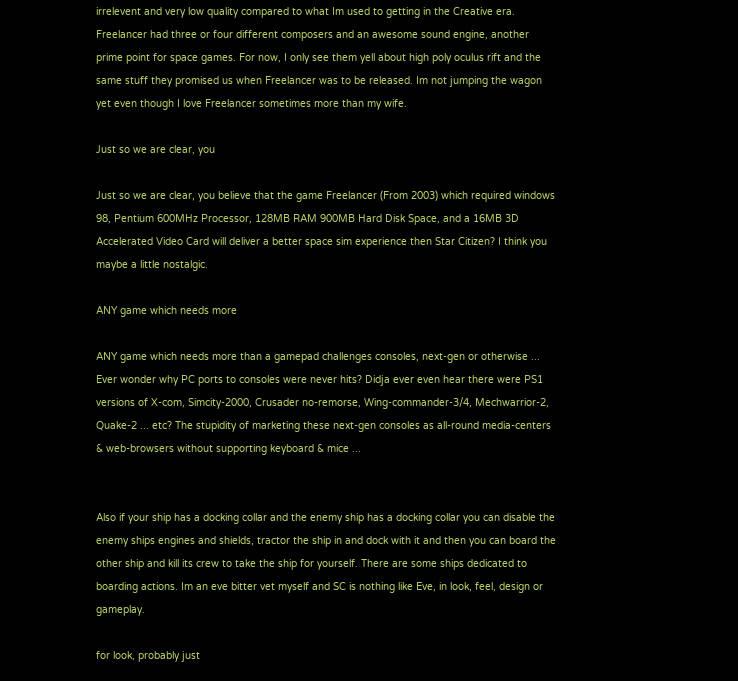irrelevent and very low quality compared to what Im used to getting in the Creative era. Freelancer had three or four different composers and an awesome sound engine, another prime point for space games. For now, I only see them yell about high poly oculus rift and the same stuff they promised us when Freelancer was to be released. Im not jumping the wagon yet even though I love Freelancer sometimes more than my wife.

Just so we are clear, you

Just so we are clear, you believe that the game Freelancer (From 2003) which required windows 98, Pentium 600MHz Processor, 128MB RAM 900MB Hard Disk Space, and a 16MB 3D Accelerated Video Card will deliver a better space sim experience then Star Citizen? I think you maybe a little nostalgic.

ANY game which needs more

ANY game which needs more than a gamepad challenges consoles, next-gen or otherwise ... Ever wonder why PC ports to consoles were never hits? Didja ever even hear there were PS1 versions of X-com, Simcity-2000, Crusader no-remorse, Wing-commander-3/4, Mechwarrior-2, Quake-2 ... etc? The stupidity of marketing these next-gen consoles as all-round media-centers & web-browsers without supporting keyboard & mice ...


Also if your ship has a docking collar and the enemy ship has a docking collar you can disable the enemy ships engines and shields, tractor the ship in and dock with it and then you can board the other ship and kill its crew to take the ship for yourself. There are some ships dedicated to boarding actions. Im an eve bitter vet myself and SC is nothing like Eve, in look, feel, design or gameplay.

for look, probably just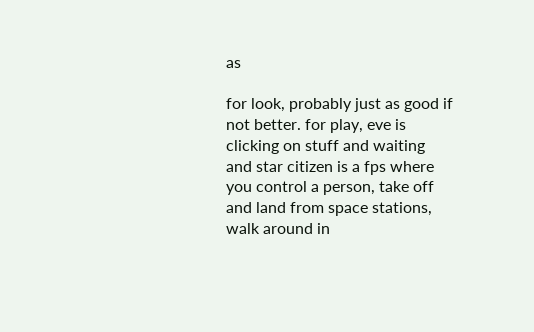as

for look, probably just as good if not better. for play, eve is clicking on stuff and waiting and star citizen is a fps where you control a person, take off and land from space stations, walk around in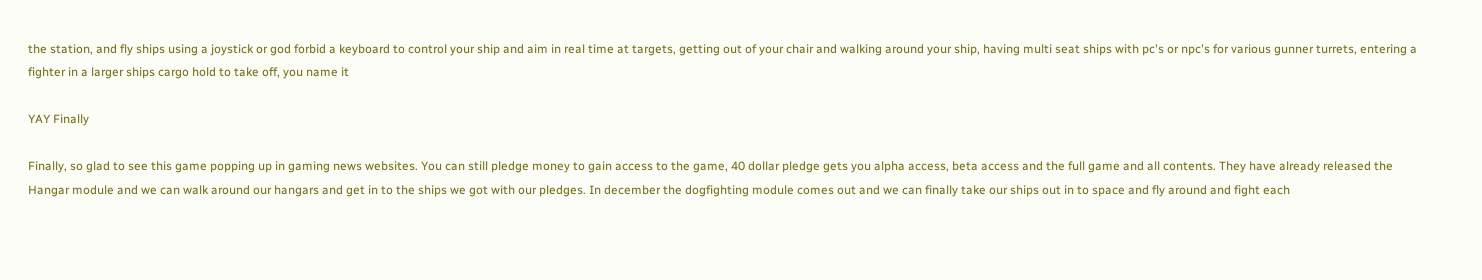the station, and fly ships using a joystick or god forbid a keyboard to control your ship and aim in real time at targets, getting out of your chair and walking around your ship, having multi seat ships with pc's or npc's for various gunner turrets, entering a fighter in a larger ships cargo hold to take off, you name it

YAY Finally

Finally, so glad to see this game popping up in gaming news websites. You can still pledge money to gain access to the game, 40 dollar pledge gets you alpha access, beta access and the full game and all contents. They have already released the Hangar module and we can walk around our hangars and get in to the ships we got with our pledges. In december the dogfighting module comes out and we can finally take our ships out in to space and fly around and fight each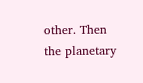other. Then the planetary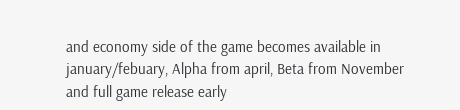and economy side of the game becomes available in january/febuary, Alpha from april, Beta from November and full game release early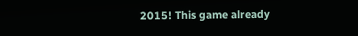2015! This game already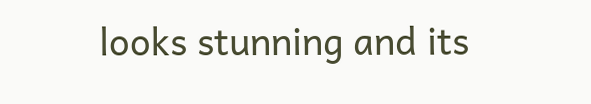looks stunning and its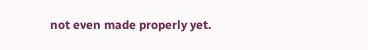not even made properly yet.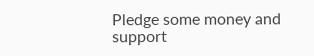Pledge some money and support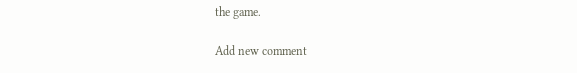the game.

Add new comment